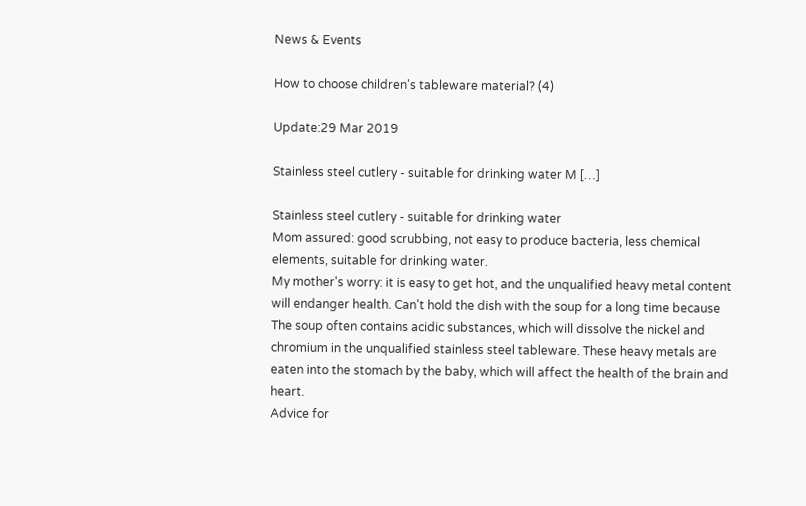News & Events

How to choose children's tableware material? (4)

Update:29 Mar 2019

Stainless steel cutlery - suitable for drinking water M […]

Stainless steel cutlery - suitable for drinking water
Mom assured: good scrubbing, not easy to produce bacteria, less chemical elements, suitable for drinking water.
My mother's worry: it is easy to get hot, and the unqualified heavy metal content will endanger health. Can't hold the dish with the soup for a long time because
The soup often contains acidic substances, which will dissolve the nickel and chromium in the unqualified stainless steel tableware. These heavy metals are eaten into the stomach by the baby, which will affect the health of the brain and heart.
Advice for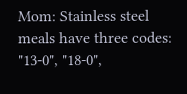Mom: Stainless steel meals have three codes: "13-0", "18-0",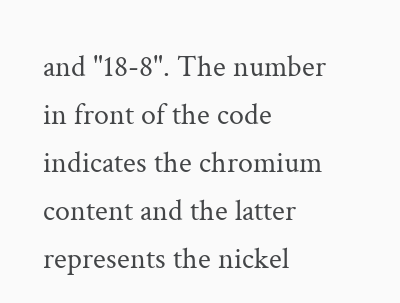and "18-8". The number in front of the code indicates the chromium content and the latter represents the nickel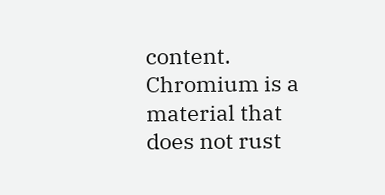content. Chromium is a material that does not rust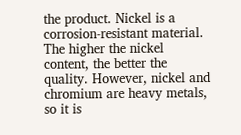the product. Nickel is a corrosion-resistant material. The higher the nickel content, the better the quality. However, nickel and chromium are heavy metals, so it is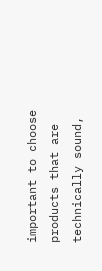important to choose products that are technically sound,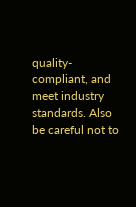quality-compliant, and meet industry standards. Also be careful not to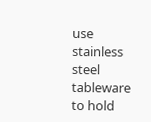use stainless steel tableware to hold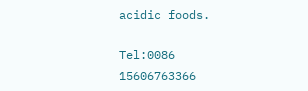acidic foods.

Tel:0086 15606763366